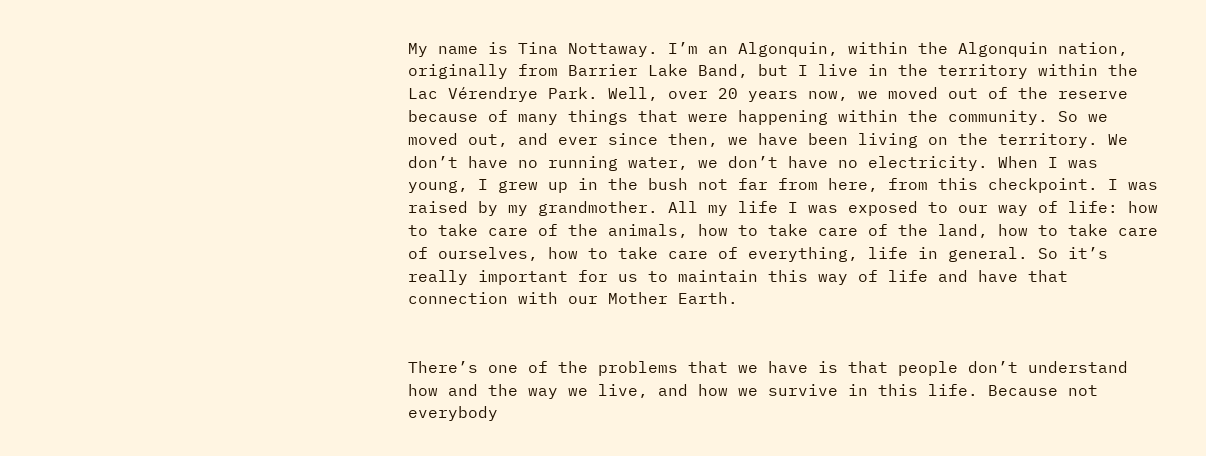My name is Tina Nottaway. I’m an Algonquin, within the Algonquin nation, originally from Barrier Lake Band, but I live in the territory within the Lac Vérendrye Park. Well, over 20 years now, we moved out of the reserve because of many things that were happening within the community. So we moved out, and ever since then, we have been living on the territory. We don’t have no running water, we don’t have no electricity. When I was young, I grew up in the bush not far from here, from this checkpoint. I was raised by my grandmother. All my life I was exposed to our way of life: how to take care of the animals, how to take care of the land, how to take care of ourselves, how to take care of everything, life in general. So it’s really important for us to maintain this way of life and have that connection with our Mother Earth.


There’s one of the problems that we have is that people don’t understand how and the way we live, and how we survive in this life. Because not everybody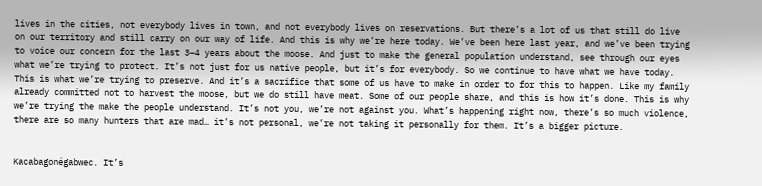lives in the cities, not everybody lives in town, and not everybody lives on reservations. But there’s a lot of us that still do live on our territory and still carry on our way of life. And this is why we’re here today. We’ve been here last year, and we’ve been trying to voice our concern for the last 3–4 years about the moose. And just to make the general population understand, see through our eyes what we’re trying to protect. It’s not just for us native people, but it’s for everybody. So we continue to have what we have today. This is what we’re trying to preserve. And it’s a sacrifice that some of us have to make in order to for this to happen. Like my family already committed not to harvest the moose, but we do still have meat. Some of our people share, and this is how it’s done. This is why we’re trying the make the people understand. It’s not you, we’re not against you. What’s happening right now, there’s so much violence, there are so many hunters that are mad… it’s not personal, we’re not taking it personally for them. It’s a bigger picture.


Kacabagonégabwec. It’s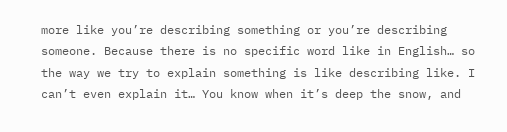more like you’re describing something or you’re describing someone. Because there is no specific word like in English… so the way we try to explain something is like describing like. I can’t even explain it… You know when it’s deep the snow, and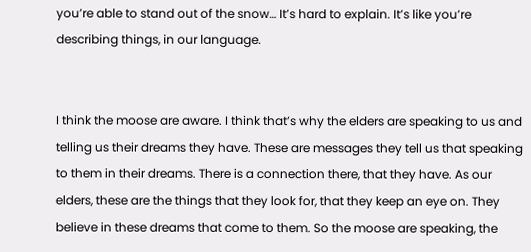you’re able to stand out of the snow… It’s hard to explain. It’s like you’re describing things, in our language.


I think the moose are aware. I think that’s why the elders are speaking to us and telling us their dreams they have. These are messages they tell us that speaking to them in their dreams. There is a connection there, that they have. As our elders, these are the things that they look for, that they keep an eye on. They believe in these dreams that come to them. So the moose are speaking, the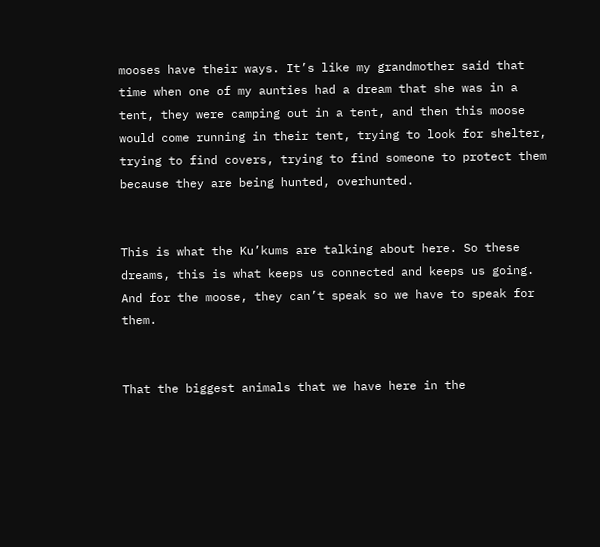mooses have their ways. It’s like my grandmother said that time when one of my aunties had a dream that she was in a tent, they were camping out in a tent, and then this moose would come running in their tent, trying to look for shelter, trying to find covers, trying to find someone to protect them because they are being hunted, overhunted.


This is what the Ku’kums are talking about here. So these dreams, this is what keeps us connected and keeps us going. And for the moose, they can’t speak so we have to speak for them.


That the biggest animals that we have here in the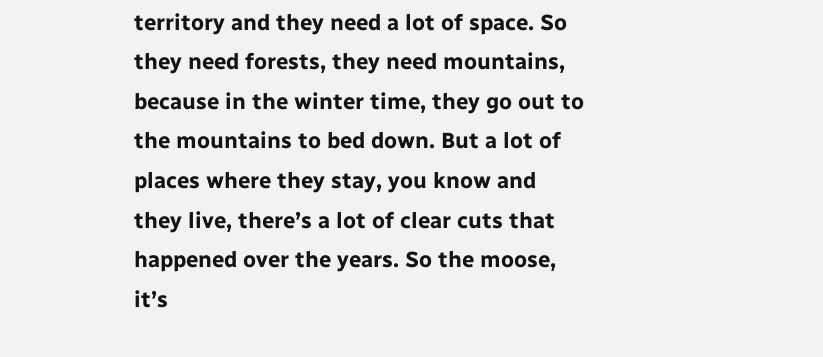territory and they need a lot of space. So they need forests, they need mountains, because in the winter time, they go out to the mountains to bed down. But a lot of places where they stay, you know and they live, there’s a lot of clear cuts that happened over the years. So the moose, it’s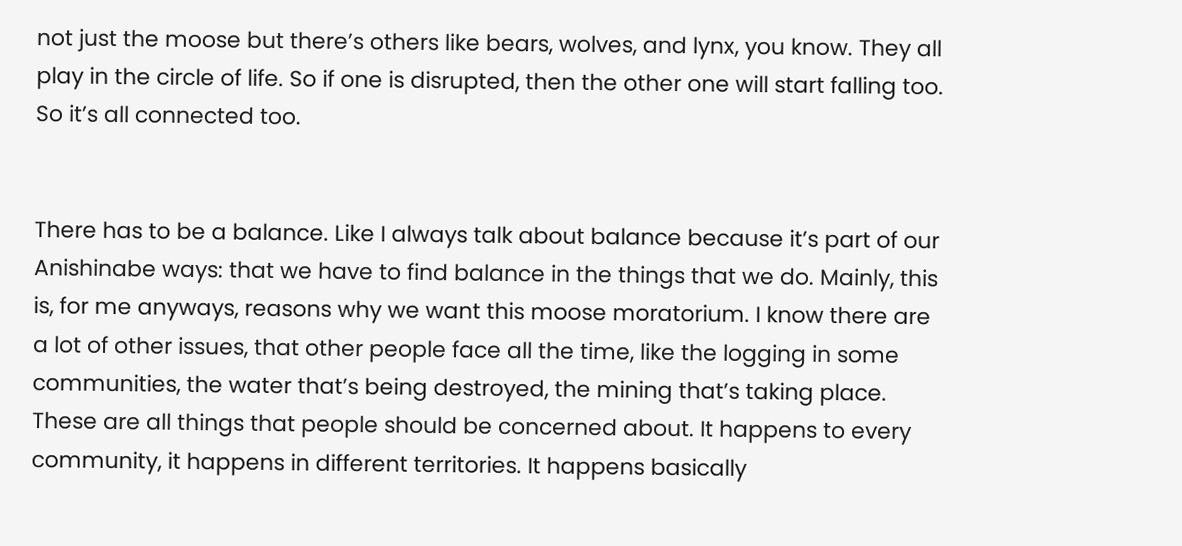not just the moose but there’s others like bears, wolves, and lynx, you know. They all play in the circle of life. So if one is disrupted, then the other one will start falling too. So it’s all connected too.


There has to be a balance. Like I always talk about balance because it’s part of our Anishinabe ways: that we have to find balance in the things that we do. Mainly, this is, for me anyways, reasons why we want this moose moratorium. I know there are a lot of other issues, that other people face all the time, like the logging in some communities, the water that’s being destroyed, the mining that’s taking place. These are all things that people should be concerned about. It happens to every community, it happens in different territories. It happens basically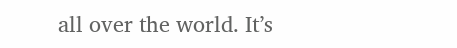all over the world. It’s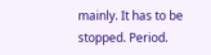mainly. It has to be stopped. Period.